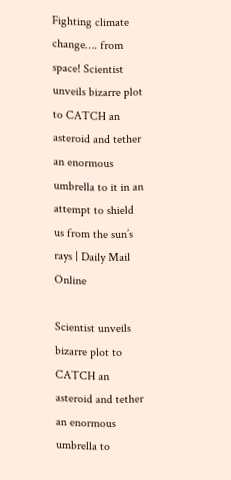Fighting climate change…. from space! Scientist unveils bizarre plot to CATCH an asteroid and tether an enormous umbrella to it in an attempt to shield us from the sun’s rays | Daily Mail Online

Scientist unveils bizarre plot to CATCH an asteroid and tether an enormous umbrella to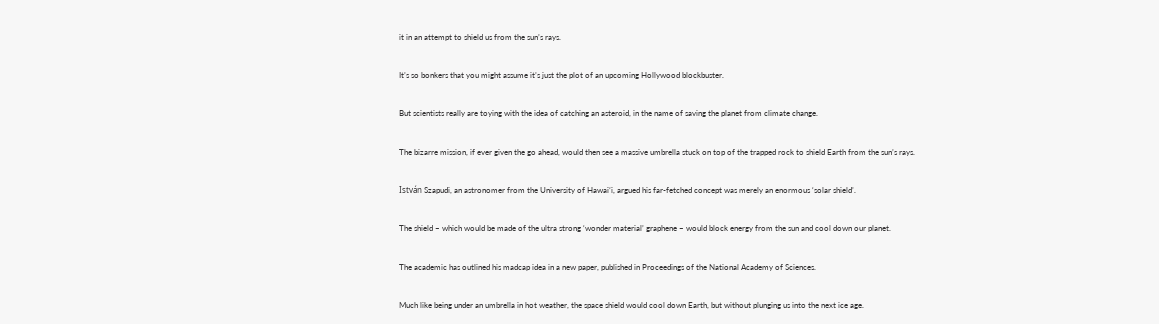it in an attempt to shield us from the sun’s rays.

It’s so bonkers that you might assume it’s just the plot of an upcoming Hollywood blockbuster.

But scientists really are toying with the idea of catching an asteroid, in the name of saving the planet from climate change.

The bizarre mission, if ever given the go ahead, would then see a massive umbrella stuck on top of the trapped rock to shield Earth from the sun’s rays.

István Szapudi, an astronomer from the University of Hawaiʻi, argued his far-fetched concept was merely an enormous ‘solar shield’.

The shield – which would be made of the ultra strong ‘wonder material’ graphene – would block energy from the sun and cool down our planet.

The academic has outlined his madcap idea in a new paper, published in Proceedings of the National Academy of Sciences.

Much like being under an umbrella in hot weather, the space shield would cool down Earth, but without plunging us into the next ice age.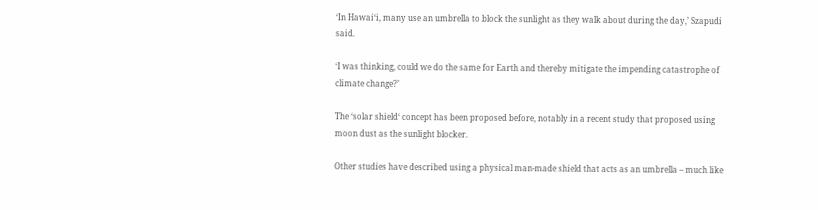‘In Hawaiʻi, many use an umbrella to block the sunlight as they walk about during the day,’ Szapudi said.

‘I was thinking, could we do the same for Earth and thereby mitigate the impending catastrophe of climate change?’

The ‘solar shield‘ concept has been proposed before, notably in a recent study that proposed using moon dust as the sunlight blocker.

Other studies have described using a physical man-made shield that acts as an umbrella – much like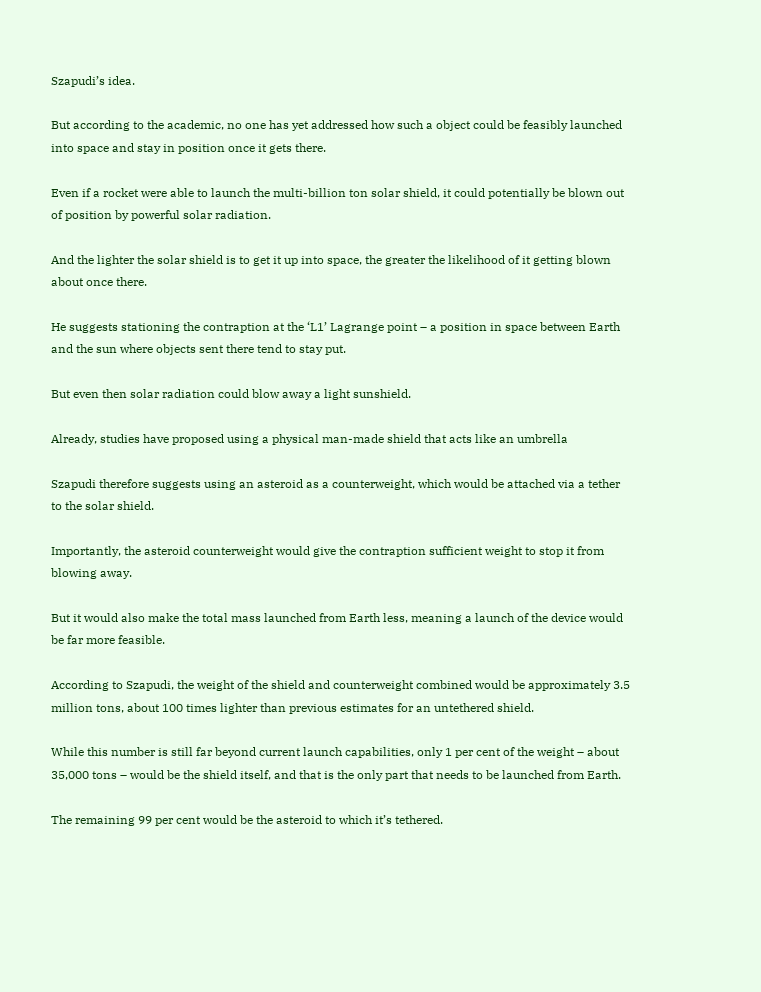Szapudi’s idea.

But according to the academic, no one has yet addressed how such a object could be feasibly launched into space and stay in position once it gets there.

Even if a rocket were able to launch the multi-billion ton solar shield, it could potentially be blown out of position by powerful solar radiation.

And the lighter the solar shield is to get it up into space, the greater the likelihood of it getting blown about once there.

He suggests stationing the contraption at the ‘L1’ Lagrange point – a position in space between Earth and the sun where objects sent there tend to stay put.

But even then solar radiation could blow away a light sunshield.

Already, studies have proposed using a physical man-made shield that acts like an umbrella

Szapudi therefore suggests using an asteroid as a counterweight, which would be attached via a tether to the solar shield.

Importantly, the asteroid counterweight would give the contraption sufficient weight to stop it from blowing away.

But it would also make the total mass launched from Earth less, meaning a launch of the device would be far more feasible.

According to Szapudi, the weight of the shield and counterweight combined would be approximately 3.5 million tons, about 100 times lighter than previous estimates for an untethered shield.

While this number is still far beyond current launch capabilities, only 1 per cent of the weight – about 35,000 tons – would be the shield itself, and that is the only part that needs to be launched from Earth.

The remaining 99 per cent would be the asteroid to which it’s tethered.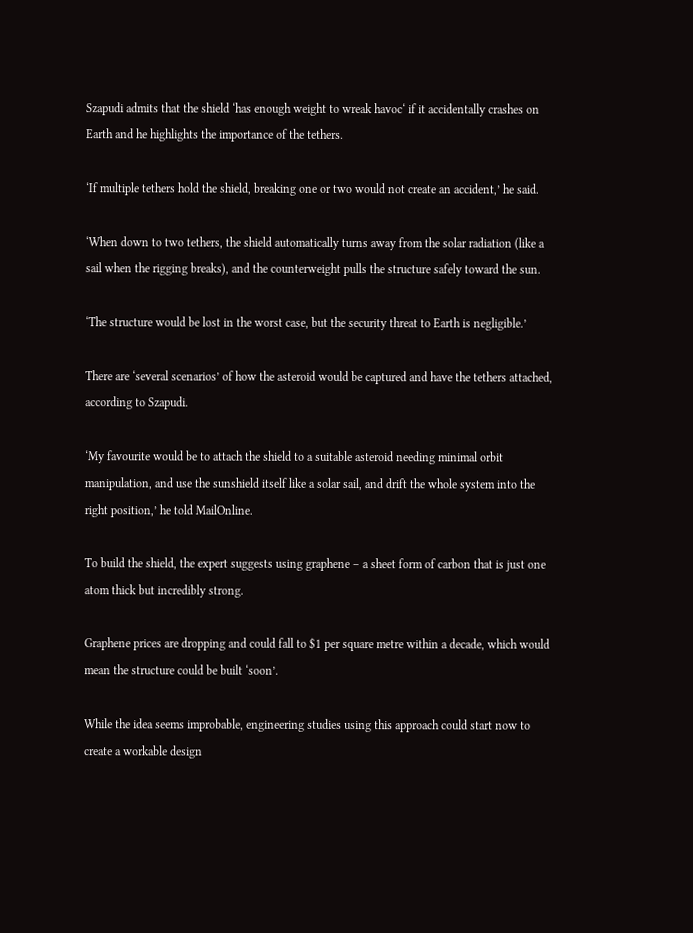Szapudi admits that the shield ‘has enough weight to wreak havoc‘ if it accidentally crashes on Earth and he highlights the importance of the tethers.

‘If multiple tethers hold the shield, breaking one or two would not create an accident,’ he said.

‘When down to two tethers, the shield automatically turns away from the solar radiation (like a sail when the rigging breaks), and the counterweight pulls the structure safely toward the sun.

‘The structure would be lost in the worst case, but the security threat to Earth is negligible.’

There are ‘several scenarios’ of how the asteroid would be captured and have the tethers attached, according to Szapudi.

‘My favourite would be to attach the shield to a suitable asteroid needing minimal orbit manipulation, and use the sunshield itself like a solar sail, and drift the whole system into the right position,’ he told MailOnline.

To build the shield, the expert suggests using graphene – a sheet form of carbon that is just one atom thick but incredibly strong.

Graphene prices are dropping and could fall to $1 per square metre within a decade, which would mean the structure could be built ‘soon’.

While the idea seems improbable, engineering studies using this approach could start now to create a workable design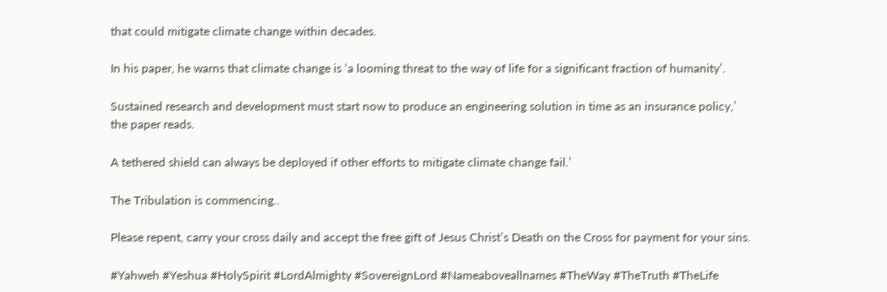that could mitigate climate change within decades.

In his paper, he warns that climate change is ‘a looming threat to the way of life for a significant fraction of humanity’.

Sustained research and development must start now to produce an engineering solution in time as an insurance policy,’ the paper reads.

A tethered shield can always be deployed if other efforts to mitigate climate change fail.’

The Tribulation is commencing..

Please repent, carry your cross daily and accept the free gift of Jesus Christ’s Death on the Cross for payment for your sins.

#Yahweh #Yeshua #HolySpirit #LordAlmighty #SovereignLord #Nameaboveallnames #TheWay #TheTruth #TheLife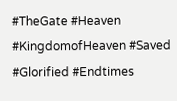#TheGate #Heaven #KingdomofHeaven #Saved #Glorified #Endtimes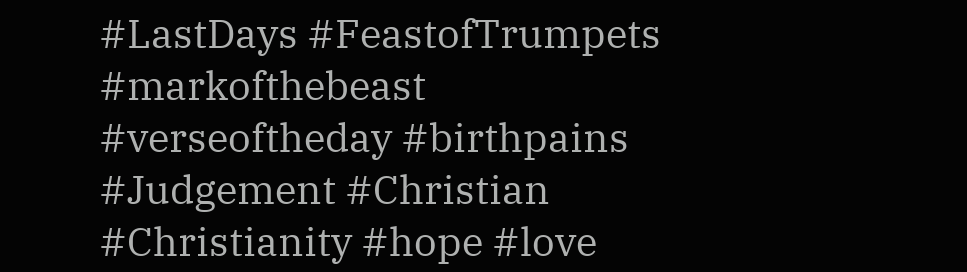#LastDays #FeastofTrumpets #markofthebeast #verseoftheday #birthpains #Judgement #Christian #Christianity #hope #love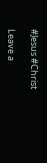#Jesus #Christ

Leave a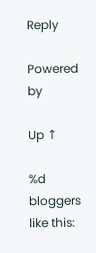Reply

Powered by

Up ↑

%d bloggers like this: